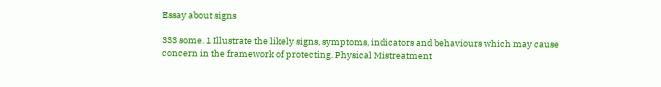Essay about signs

333 some. 1 Illustrate the likely signs, symptoms, indicators and behaviours which may cause concern in the framework of protecting. Physical Mistreatment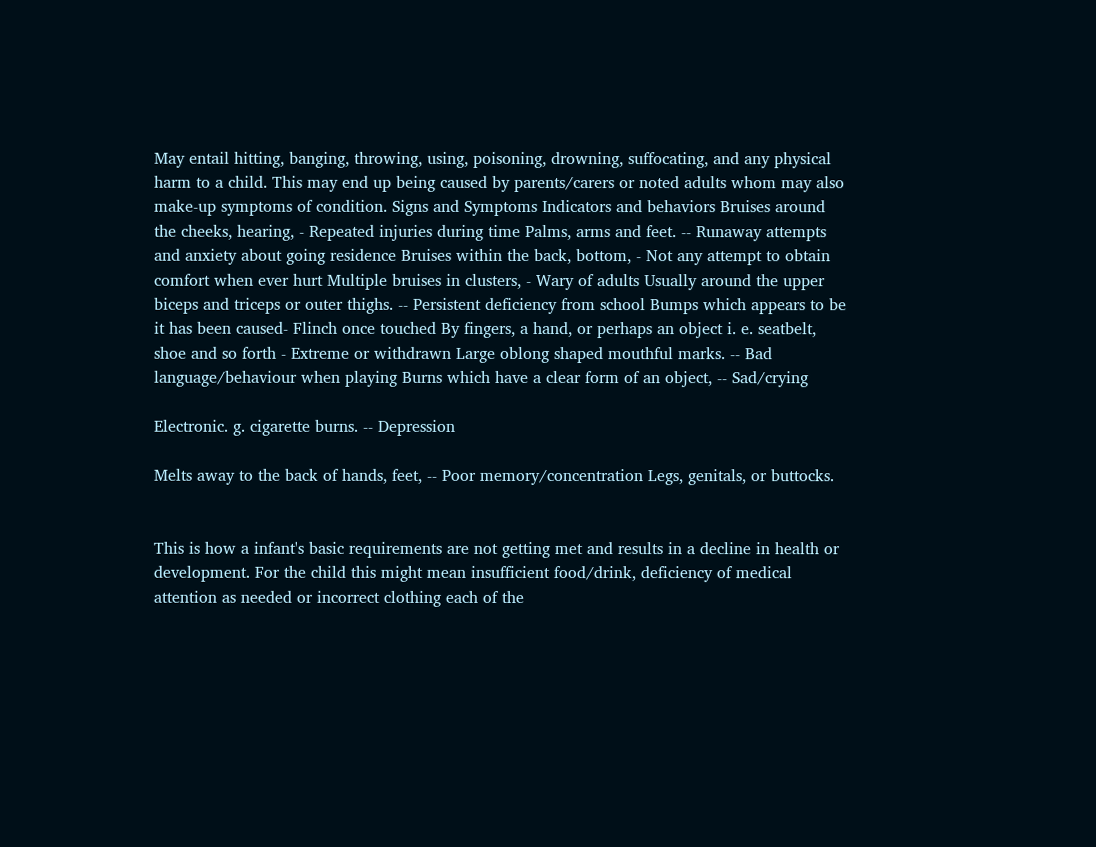May entail hitting, banging, throwing, using, poisoning, drowning, suffocating, and any physical harm to a child. This may end up being caused by parents/carers or noted adults whom may also make-up symptoms of condition. Signs and Symptoms Indicators and behaviors Bruises around the cheeks, hearing, - Repeated injuries during time Palms, arms and feet. -- Runaway attempts and anxiety about going residence Bruises within the back, bottom, - Not any attempt to obtain comfort when ever hurt Multiple bruises in clusters, - Wary of adults Usually around the upper biceps and triceps or outer thighs. -- Persistent deficiency from school Bumps which appears to be it has been caused- Flinch once touched By fingers, a hand, or perhaps an object i. e. seatbelt, shoe and so forth - Extreme or withdrawn Large oblong shaped mouthful marks. -- Bad language/behaviour when playing Burns which have a clear form of an object, -- Sad/crying

Electronic. g. cigarette burns. -- Depression

Melts away to the back of hands, feet, -- Poor memory/concentration Legs, genitals, or buttocks.


This is how a infant's basic requirements are not getting met and results in a decline in health or development. For the child this might mean insufficient food/drink, deficiency of medical attention as needed or incorrect clothing each of the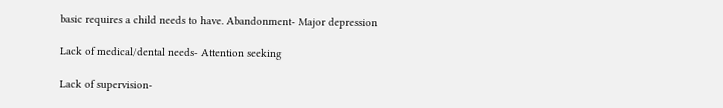basic requires a child needs to have. Abandonment- Major depression

Lack of medical/dental needs- Attention seeking

Lack of supervision-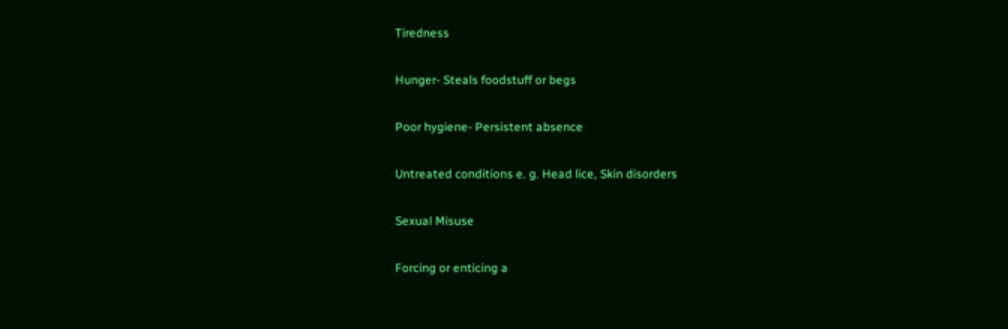Tiredness

Hunger- Steals foodstuff or begs

Poor hygiene- Persistent absence

Untreated conditions e. g. Head lice, Skin disorders

Sexual Misuse

Forcing or enticing a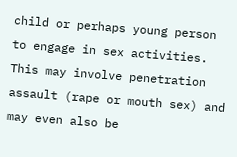child or perhaps young person to engage in sex activities. This may involve penetration assault (rape or mouth sex) and may even also be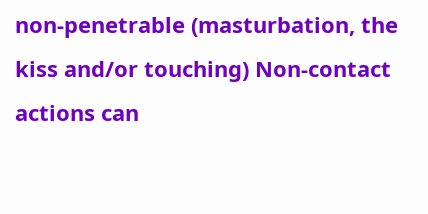non-penetrable (masturbation, the kiss and/or touching) Non-contact actions can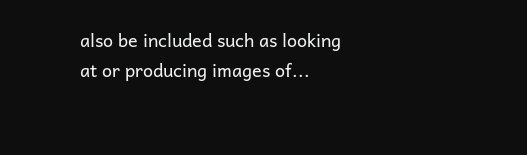also be included such as looking at or producing images of...